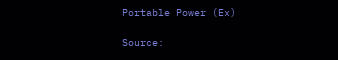Portable Power (Ex)

Source: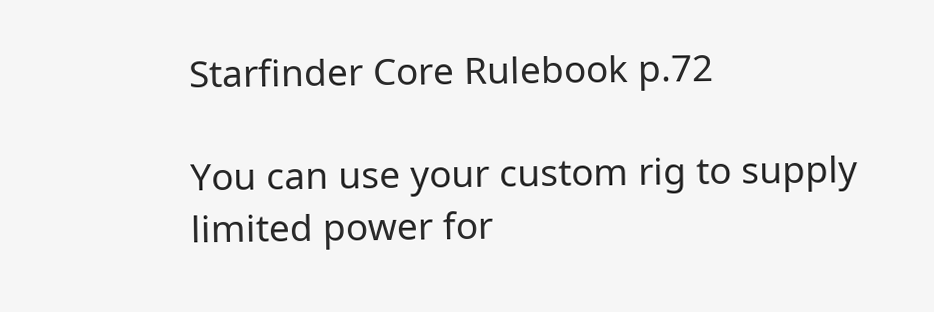Starfinder Core Rulebook p.72

You can use your custom rig to supply limited power for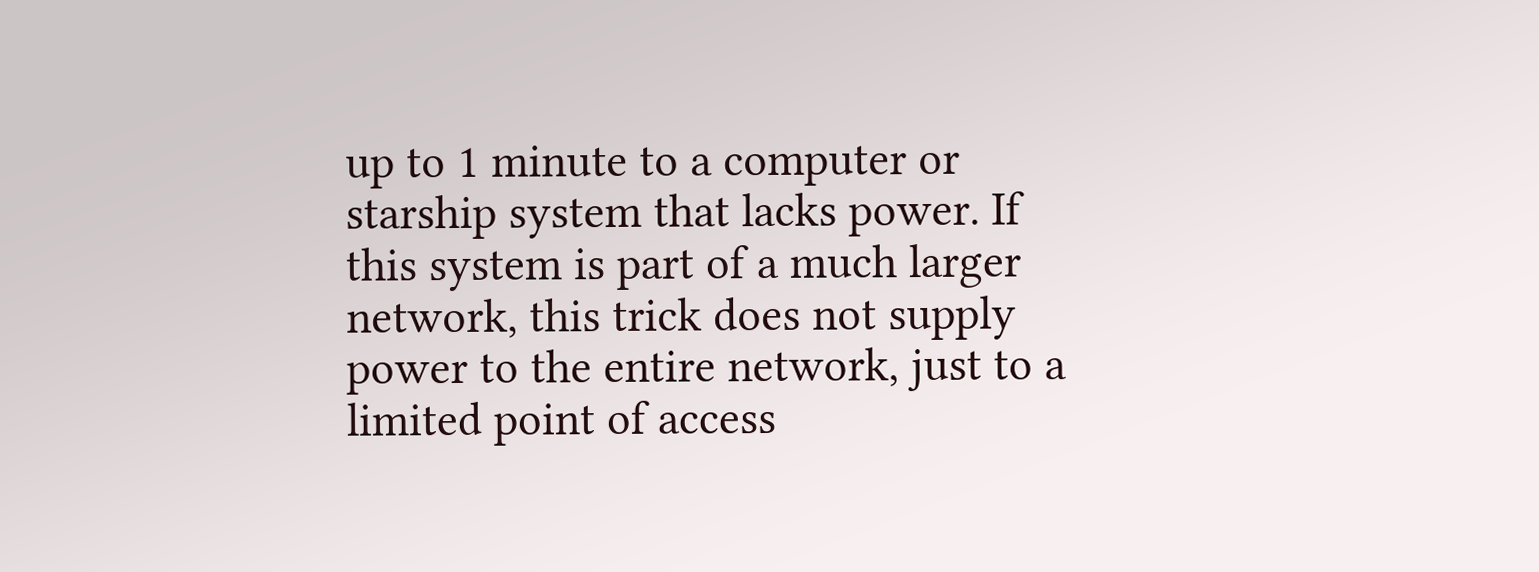up to 1 minute to a computer or starship system that lacks power. If this system is part of a much larger network, this trick does not supply power to the entire network, just to a limited point of access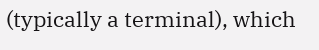(typically a terminal), which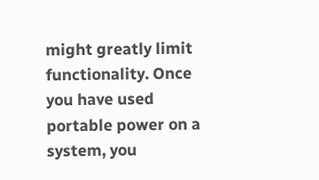might greatly limit functionality. Once you have used portable power on a system, you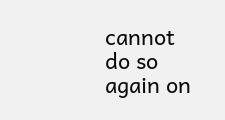cannot do so again on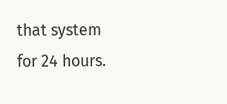that system for 24 hours.